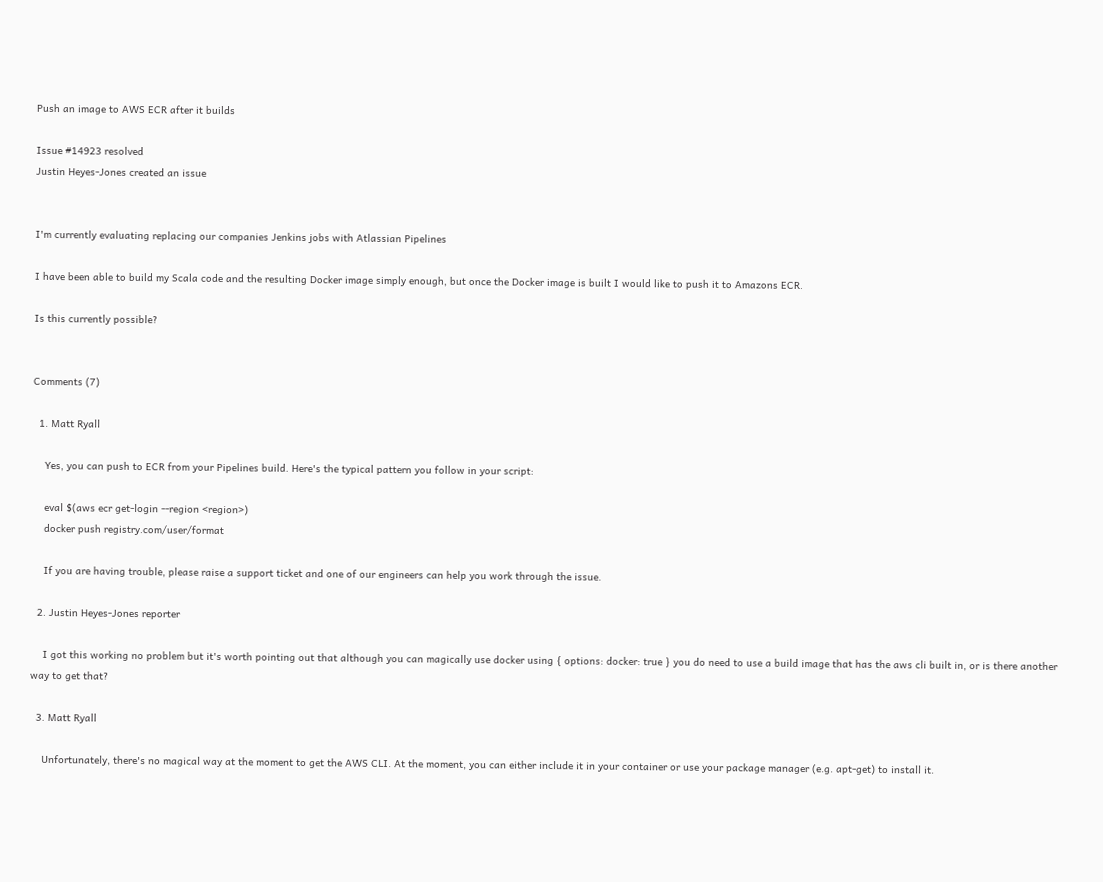Push an image to AWS ECR after it builds

Issue #14923 resolved
Justin Heyes-Jones created an issue


I'm currently evaluating replacing our companies Jenkins jobs with Atlassian Pipelines

I have been able to build my Scala code and the resulting Docker image simply enough, but once the Docker image is built I would like to push it to Amazons ECR.

Is this currently possible?


Comments (7)

  1. Matt Ryall

    Yes, you can push to ECR from your Pipelines build. Here's the typical pattern you follow in your script:

    eval $(aws ecr get-login --region <region>)
    docker push registry.com/user/format

    If you are having trouble, please raise a support ticket and one of our engineers can help you work through the issue.

  2. Justin Heyes-Jones reporter

    I got this working no problem but it's worth pointing out that although you can magically use docker using { options: docker: true } you do need to use a build image that has the aws cli built in, or is there another way to get that?

  3. Matt Ryall

    Unfortunately, there's no magical way at the moment to get the AWS CLI. At the moment, you can either include it in your container or use your package manager (e.g. apt-get) to install it.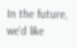In the future, we'd like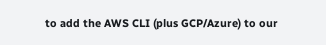to add the AWS CLI (plus GCP/Azure) to our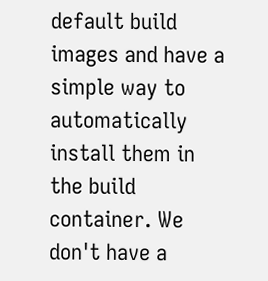default build images and have a simple way to automatically install them in the build container. We don't have a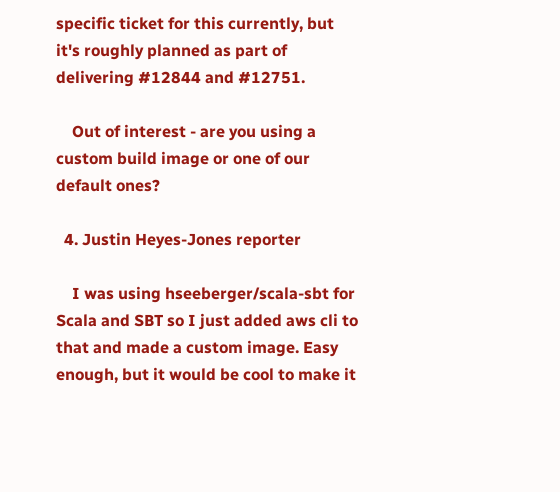specific ticket for this currently, but it's roughly planned as part of delivering #12844 and #12751.

    Out of interest - are you using a custom build image or one of our default ones?

  4. Justin Heyes-Jones reporter

    I was using hseeberger/scala-sbt for Scala and SBT so I just added aws cli to that and made a custom image. Easy enough, but it would be cool to make it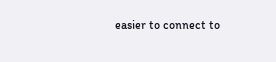easier to connect to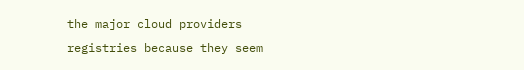the major cloud providers registries because they seem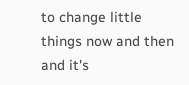to change little things now and then and it's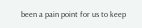been a pain point for us to keep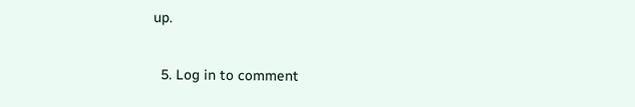up.

  5. Log in to comment